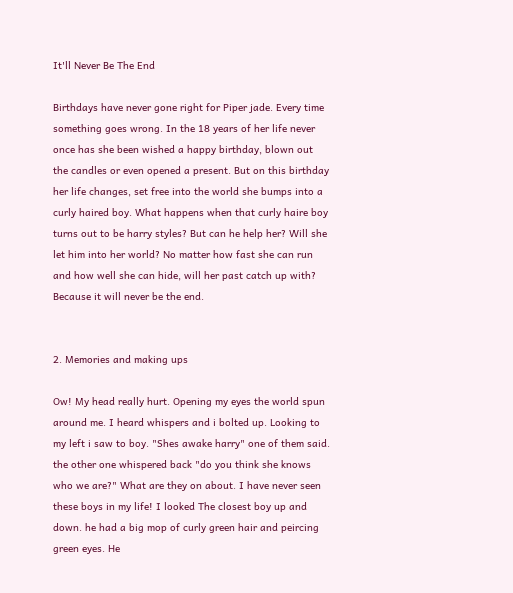It'll Never Be The End

Birthdays have never gone right for Piper jade. Every time something goes wrong. In the 18 years of her life never once has she been wished a happy birthday, blown out the candles or even opened a present. But on this birthday her life changes, set free into the world she bumps into a curly haired boy. What happens when that curly haire boy turns out to be harry styles? But can he help her? Will she let him into her world? No matter how fast she can run and how well she can hide, will her past catch up with? Because it will never be the end.


2. Memories and making ups

Ow! My head really hurt. Opening my eyes the world spun around me. I heard whispers and i bolted up. Looking to my left i saw to boy. "Shes awake harry" one of them said. the other one whispered back "do you think she knows who we are?" What are they on about. I have never seen these boys in my life! I looked The closest boy up and down. he had a big mop of curly green hair and peircing green eyes. He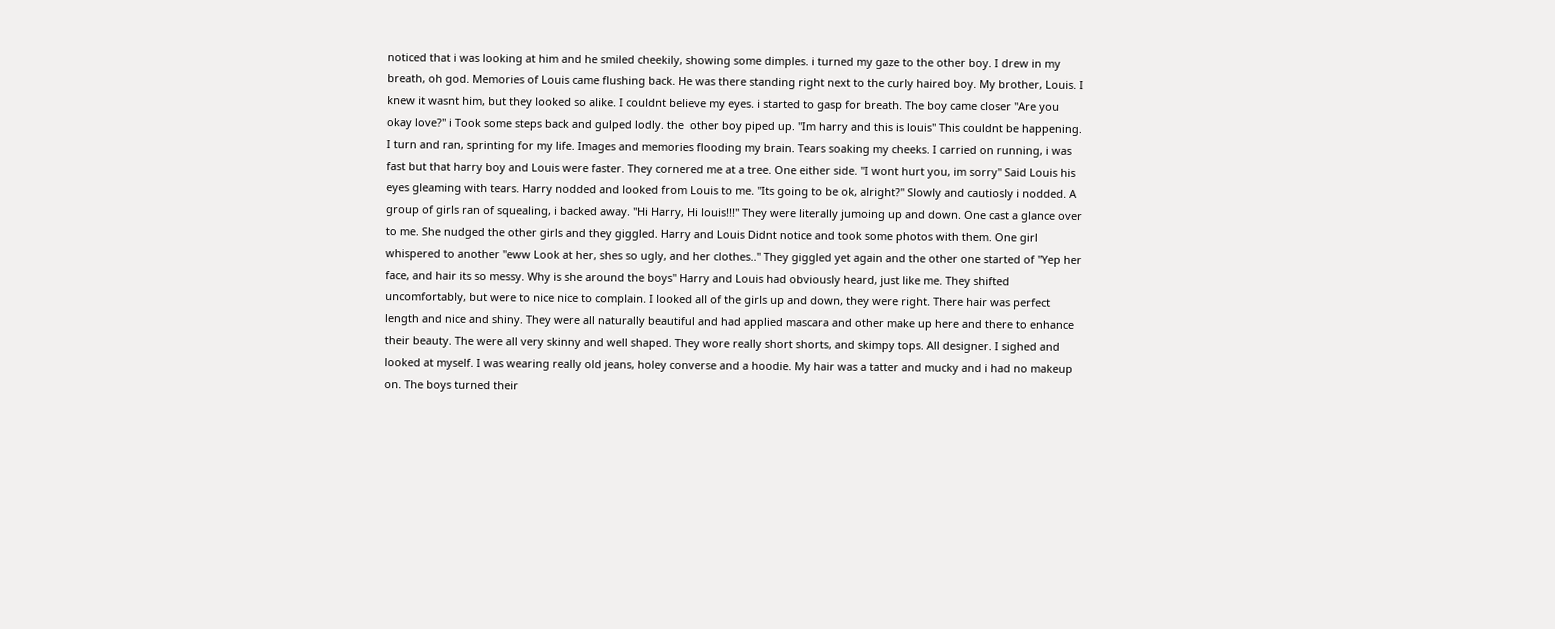noticed that i was looking at him and he smiled cheekily, showing some dimples. i turned my gaze to the other boy. I drew in my breath, oh god. Memories of Louis came flushing back. He was there standing right next to the curly haired boy. My brother, Louis. I knew it wasnt him, but they looked so alike. I couldnt believe my eyes. i started to gasp for breath. The boy came closer "Are you okay love?" i Took some steps back and gulped lodly. the  other boy piped up. "Im harry and this is louis" This couldnt be happening. I turn and ran, sprinting for my life. Images and memories flooding my brain. Tears soaking my cheeks. I carried on running, i was fast but that harry boy and Louis were faster. They cornered me at a tree. One either side. "I wont hurt you, im sorry" Said Louis his eyes gleaming with tears. Harry nodded and looked from Louis to me. "Its going to be ok, alright?" Slowly and cautiosly i nodded. A group of girls ran of squealing, i backed away. "Hi Harry, Hi louis!!!" They were literally jumoing up and down. One cast a glance over to me. She nudged the other girls and they giggled. Harry and Louis Didnt notice and took some photos with them. One girl whispered to another "eww Look at her, shes so ugly, and her clothes.." They giggled yet again and the other one started of "Yep her face, and hair its so messy. Why is she around the boys" Harry and Louis had obviously heard, just like me. They shifted uncomfortably, but were to nice nice to complain. I looked all of the girls up and down, they were right. There hair was perfect length and nice and shiny. They were all naturally beautiful and had applied mascara and other make up here and there to enhance their beauty. The were all very skinny and well shaped. They wore really short shorts, and skimpy tops. All designer. I sighed and looked at myself. I was wearing really old jeans, holey converse and a hoodie. My hair was a tatter and mucky and i had no makeup on. The boys turned their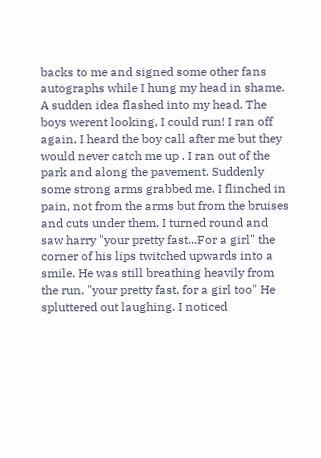backs to me and signed some other fans autographs while I hung my head in shame. A sudden idea flashed into my head. The boys werent looking, I could run! I ran off again, I heard the boy call after me but they would never catch me up . I ran out of the park and along the pavement. Suddenly some strong arms grabbed me. I flinched in pain, not from the arms but from the bruises and cuts under them. I turned round and saw harry "your pretty fast...For a girl" the corner of his lips twitched upwards into a smile. He was still breathing heavily from the run. "your pretty fast, for a girl too" He spluttered out laughing. I noticed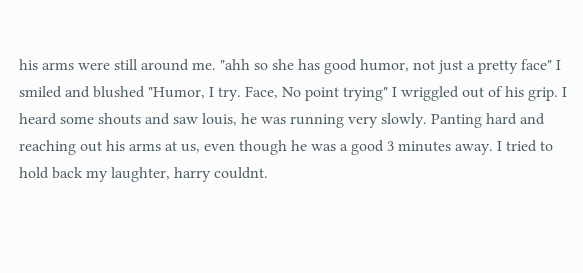his arms were still around me. "ahh so she has good humor, not just a pretty face" I smiled and blushed "Humor, I try. Face, No point trying" I wriggled out of his grip. I heard some shouts and saw louis, he was running very slowly. Panting hard and reaching out his arms at us, even though he was a good 3 minutes away. I tried to hold back my laughter, harry couldnt.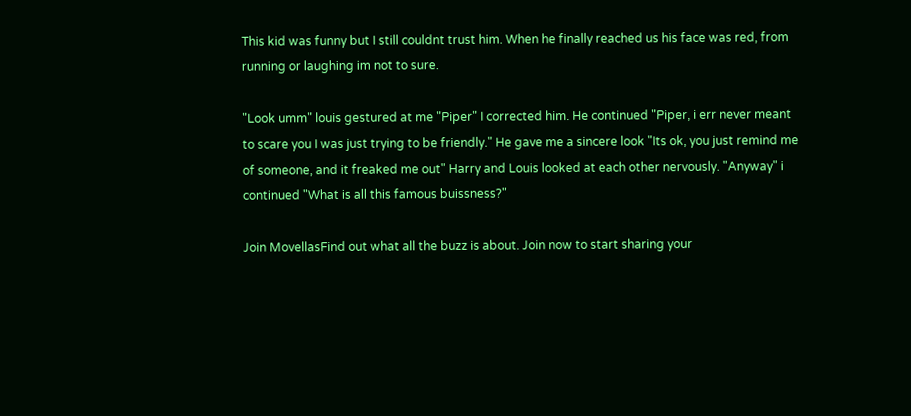This kid was funny but I still couldnt trust him. When he finally reached us his face was red, from running or laughing im not to sure.

"Look umm" louis gestured at me "Piper" I corrected him. He continued "Piper, i err never meant to scare you I was just trying to be friendly." He gave me a sincere look "Its ok, you just remind me of someone, and it freaked me out" Harry and Louis looked at each other nervously. "Anyway" i continued "What is all this famous buissness?"

Join MovellasFind out what all the buzz is about. Join now to start sharing your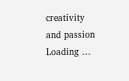creativity and passion
Loading ...